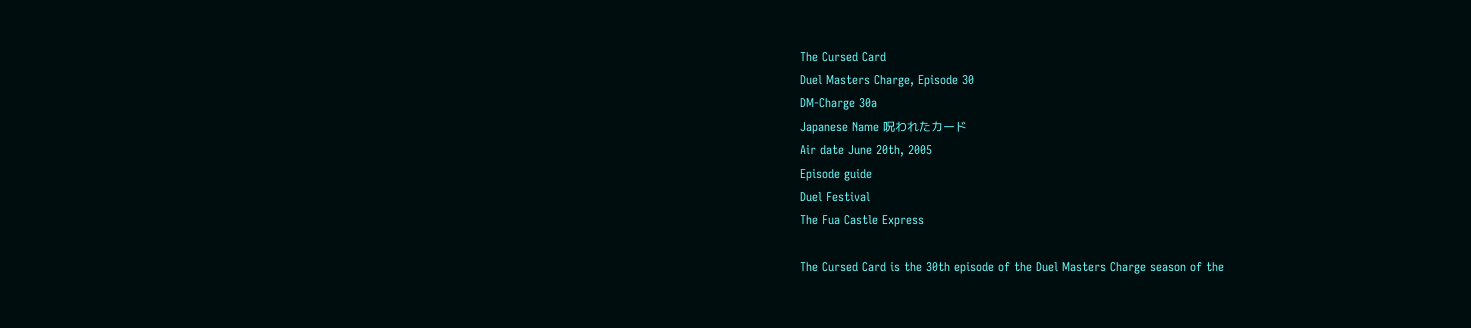The Cursed Card
Duel Masters Charge, Episode 30
DM-Charge 30a
Japanese Name 呪われたカード
Air date June 20th, 2005
Episode guide
Duel Festival
The Fua Castle Express

The Cursed Card is the 30th episode of the Duel Masters Charge season of the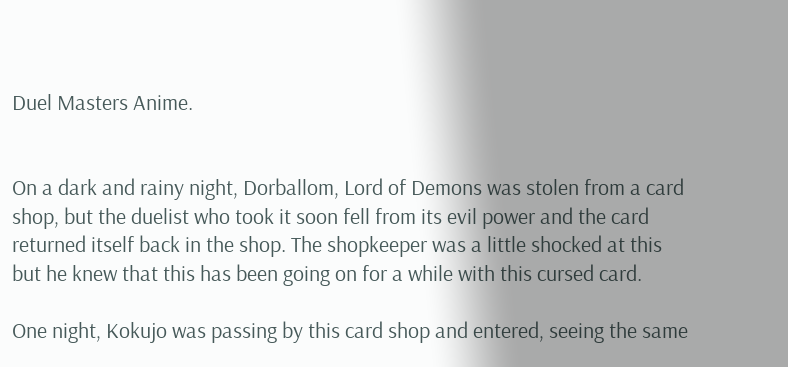Duel Masters Anime.


On a dark and rainy night, Dorballom, Lord of Demons was stolen from a card shop, but the duelist who took it soon fell from its evil power and the card returned itself back in the shop. The shopkeeper was a little shocked at this but he knew that this has been going on for a while with this cursed card.

One night, Kokujo was passing by this card shop and entered, seeing the same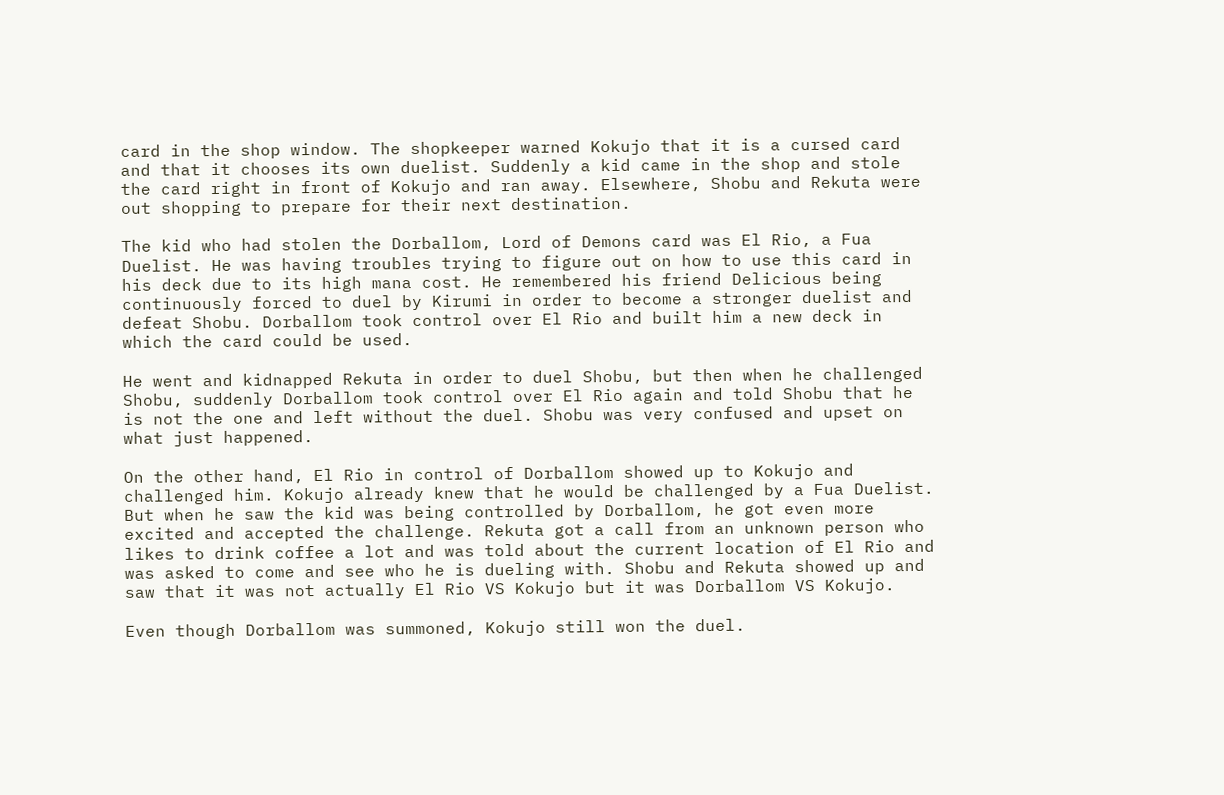card in the shop window. The shopkeeper warned Kokujo that it is a cursed card and that it chooses its own duelist. Suddenly a kid came in the shop and stole the card right in front of Kokujo and ran away. Elsewhere, Shobu and Rekuta were out shopping to prepare for their next destination.

The kid who had stolen the Dorballom, Lord of Demons card was El Rio, a Fua Duelist. He was having troubles trying to figure out on how to use this card in his deck due to its high mana cost. He remembered his friend Delicious being continuously forced to duel by Kirumi in order to become a stronger duelist and defeat Shobu. Dorballom took control over El Rio and built him a new deck in which the card could be used.

He went and kidnapped Rekuta in order to duel Shobu, but then when he challenged Shobu, suddenly Dorballom took control over El Rio again and told Shobu that he is not the one and left without the duel. Shobu was very confused and upset on what just happened.

On the other hand, El Rio in control of Dorballom showed up to Kokujo and challenged him. Kokujo already knew that he would be challenged by a Fua Duelist. But when he saw the kid was being controlled by Dorballom, he got even more excited and accepted the challenge. Rekuta got a call from an unknown person who likes to drink coffee a lot and was told about the current location of El Rio and was asked to come and see who he is dueling with. Shobu and Rekuta showed up and saw that it was not actually El Rio VS Kokujo but it was Dorballom VS Kokujo.

Even though Dorballom was summoned, Kokujo still won the duel.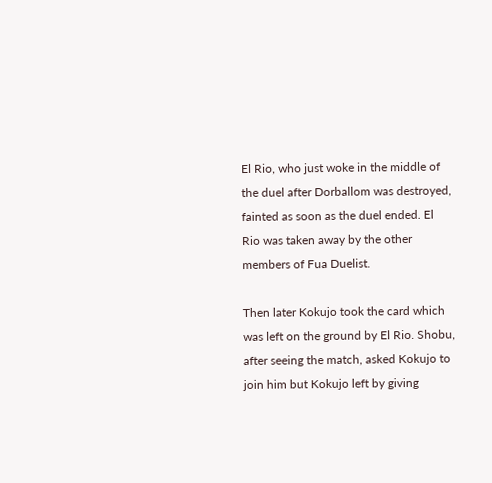El Rio, who just woke in the middle of the duel after Dorballom was destroyed, fainted as soon as the duel ended. El Rio was taken away by the other members of Fua Duelist.

Then later Kokujo took the card which was left on the ground by El Rio. Shobu, after seeing the match, asked Kokujo to join him but Kokujo left by giving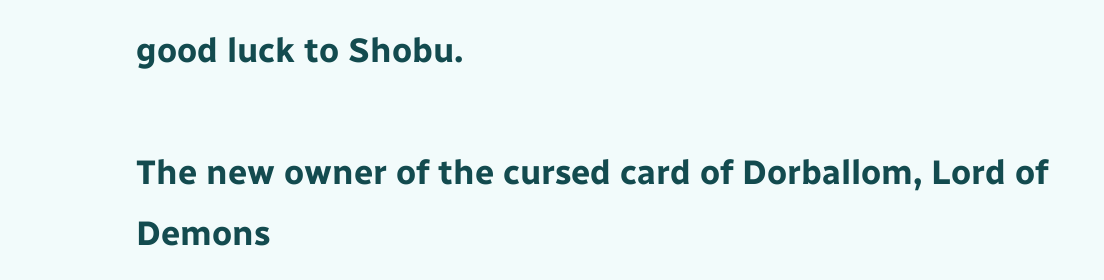good luck to Shobu.

The new owner of the cursed card of Dorballom, Lord of Demons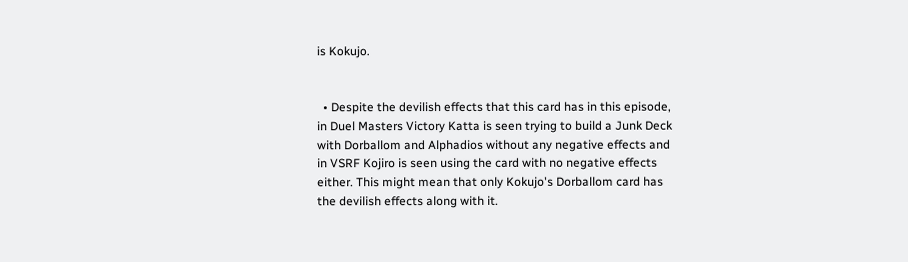is Kokujo.


  • Despite the devilish effects that this card has in this episode, in Duel Masters Victory Katta is seen trying to build a Junk Deck with Dorballom and Alphadios without any negative effects and in VSRF Kojiro is seen using the card with no negative effects either. This might mean that only Kokujo's Dorballom card has the devilish effects along with it.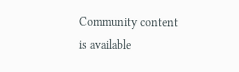Community content is available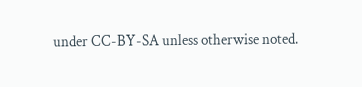under CC-BY-SA unless otherwise noted.